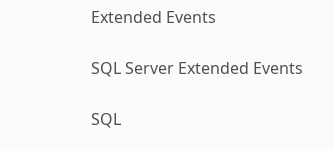Extended Events

SQL Server Extended Events

SQL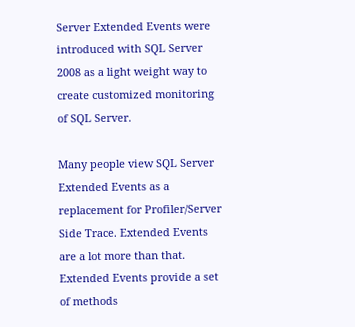Server Extended Events were introduced with SQL Server 2008 as a light weight way to create customized monitoring of SQL Server.

Many people view SQL Server Extended Events as a replacement for Profiler/Server Side Trace. Extended Events are a lot more than that. Extended Events provide a set of methods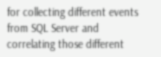for collecting different events from SQL Server and correlating those different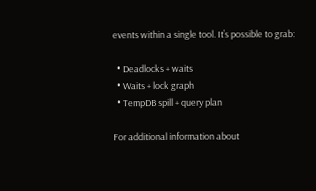events within a single tool. It’s possible to grab:

  • Deadlocks + waits
  • Waits + lock graph
  • TempDB spill + query plan

For additional information about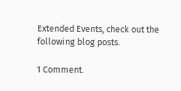Extended Events, check out the following blog posts.

1 Comment.